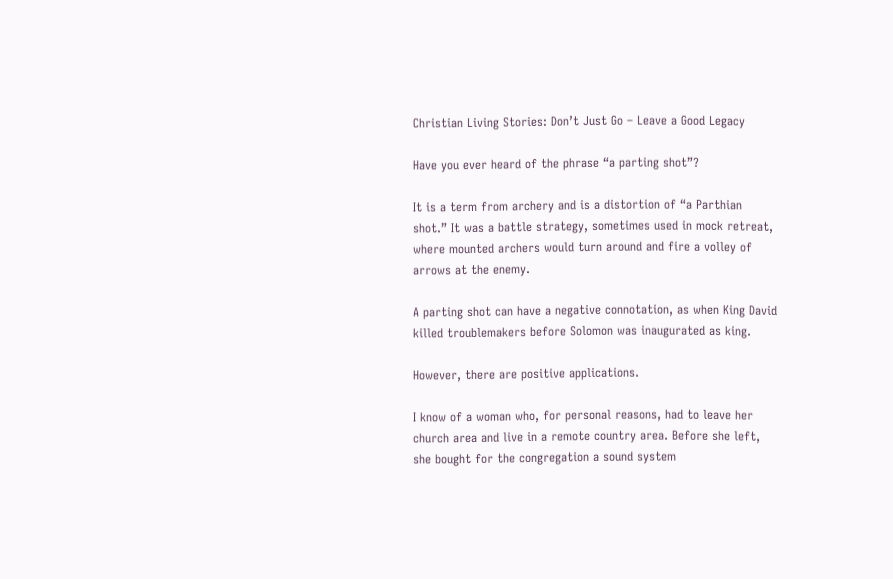Christian Living Stories: Don’t Just Go – Leave a Good Legacy

Have you ever heard of the phrase “a parting shot”?

It is a term from archery and is a distortion of “a Parthian shot.” It was a battle strategy, sometimes used in mock retreat, where mounted archers would turn around and fire a volley of arrows at the enemy.

A parting shot can have a negative connotation, as when King David killed troublemakers before Solomon was inaugurated as king.

However, there are positive applications.

I know of a woman who, for personal reasons, had to leave her church area and live in a remote country area. Before she left, she bought for the congregation a sound system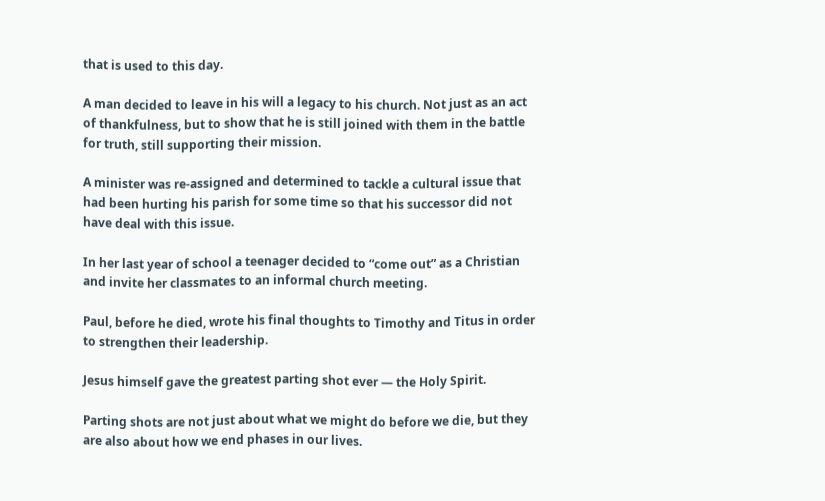that is used to this day.

A man decided to leave in his will a legacy to his church. Not just as an act of thankfulness, but to show that he is still joined with them in the battle for truth, still supporting their mission.

A minister was re-assigned and determined to tackle a cultural issue that had been hurting his parish for some time so that his successor did not have deal with this issue.

In her last year of school a teenager decided to “come out” as a Christian and invite her classmates to an informal church meeting.

Paul, before he died, wrote his final thoughts to Timothy and Titus in order to strengthen their leadership.

Jesus himself gave the greatest parting shot ever — the Holy Spirit.

Parting shots are not just about what we might do before we die, but they are also about how we end phases in our lives.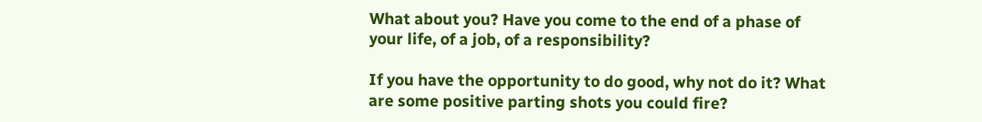What about you? Have you come to the end of a phase of your life, of a job, of a responsibility?

If you have the opportunity to do good, why not do it? What are some positive parting shots you could fire?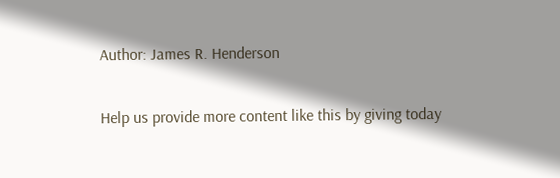Author: James R. Henderson


Help us provide more content like this by giving today